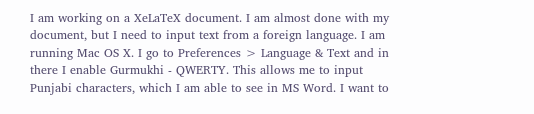I am working on a XeLaTeX document. I am almost done with my document, but I need to input text from a foreign language. I am running Mac OS X. I go to Preferences > Language & Text and in there I enable Gurmukhi - QWERTY. This allows me to input Punjabi characters, which I am able to see in MS Word. I want to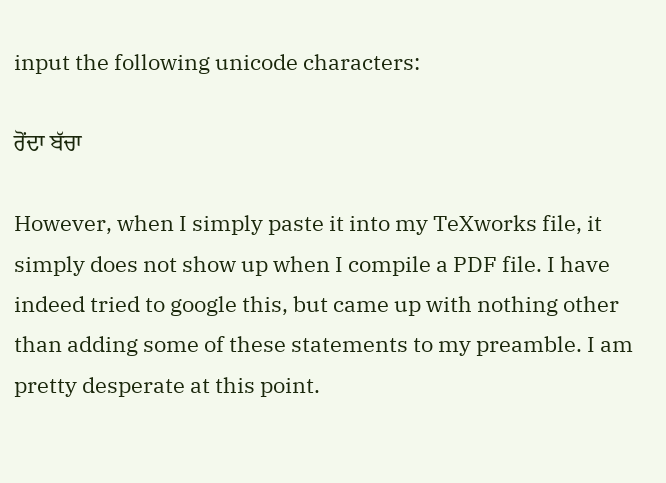input the following unicode characters:

ਰੋਂਦਾ ਬੱਚਾ

However, when I simply paste it into my TeXworks file, it simply does not show up when I compile a PDF file. I have indeed tried to google this, but came up with nothing other than adding some of these statements to my preamble. I am pretty desperate at this point.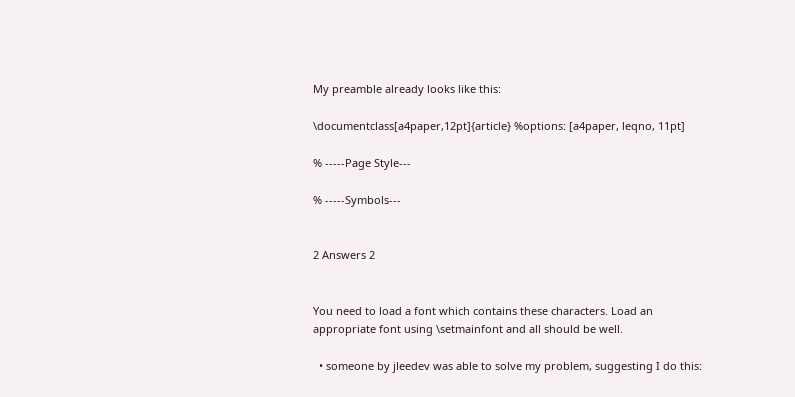My preamble already looks like this:

\documentclass[a4paper,12pt]{article} %options: [a4paper, leqno, 11pt]

% -----Page Style---

% -----Symbols---


2 Answers 2


You need to load a font which contains these characters. Load an appropriate font using \setmainfont and all should be well.

  • someone by jleedev was able to solve my problem, suggesting I do this: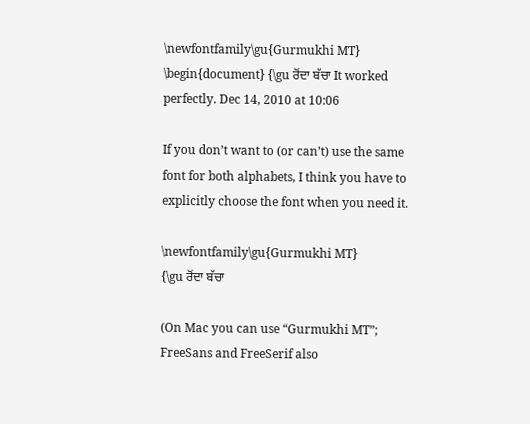\newfontfamily\gu{Gurmukhi MT} \begin{document} {\gu ਰੋਂਦਾ ਬੱਚਾ It worked perfectly. Dec 14, 2010 at 10:06

If you don’t want to (or can’t) use the same font for both alphabets, I think you have to explicitly choose the font when you need it.

\newfontfamily\gu{Gurmukhi MT}
{\gu ਰੋਂਦਾ ਬੱਚਾ

(On Mac you can use “Gurmukhi MT”; FreeSans and FreeSerif also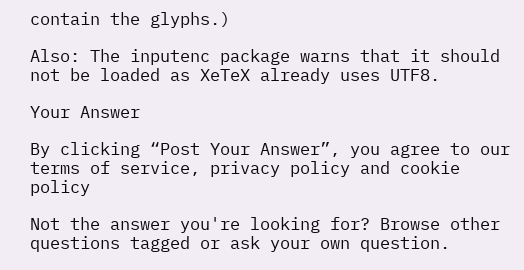contain the glyphs.)

Also: The inputenc package warns that it should not be loaded as XeTeX already uses UTF8.

Your Answer

By clicking “Post Your Answer”, you agree to our terms of service, privacy policy and cookie policy

Not the answer you're looking for? Browse other questions tagged or ask your own question.